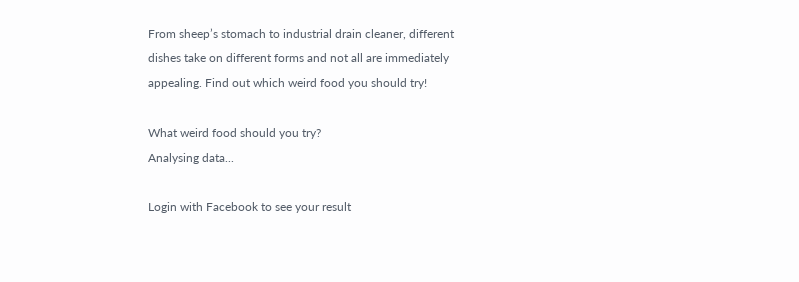From sheep’s stomach to industrial drain cleaner, different dishes take on different forms and not all are immediately appealing. Find out which weird food you should try!

What weird food should you try?
Analysing data...

Login with Facebook to see your result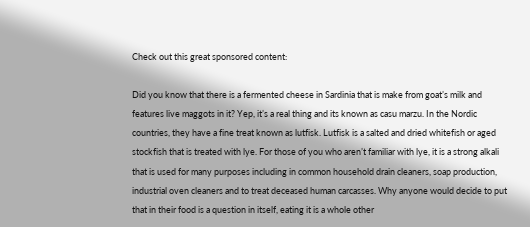Check out this great sponsored content:

Did you know that there is a fermented cheese in Sardinia that is make from goat’s milk and features live maggots in it? Yep, it’s a real thing and its known as casu marzu. In the Nordic countries, they have a fine treat known as lutfisk. Lutfisk is a salted and dried whitefish or aged stockfish that is treated with lye. For those of you who aren’t familiar with lye, it is a strong alkali that is used for many purposes including in common household drain cleaners, soap production, industrial oven cleaners and to treat deceased human carcasses. Why anyone would decide to put that in their food is a question in itself, eating it is a whole other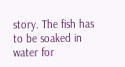story. The fish has to be soaked in water for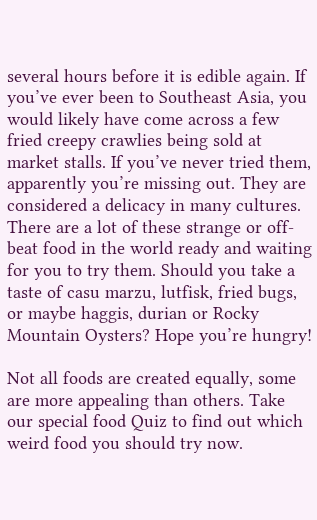several hours before it is edible again. If you’ve ever been to Southeast Asia, you would likely have come across a few fried creepy crawlies being sold at market stalls. If you’ve never tried them, apparently you’re missing out. They are considered a delicacy in many cultures. There are a lot of these strange or off-beat food in the world ready and waiting for you to try them. Should you take a taste of casu marzu, lutfisk, fried bugs, or maybe haggis, durian or Rocky Mountain Oysters? Hope you’re hungry!

Not all foods are created equally, some are more appealing than others. Take our special food Quiz to find out which weird food you should try now.